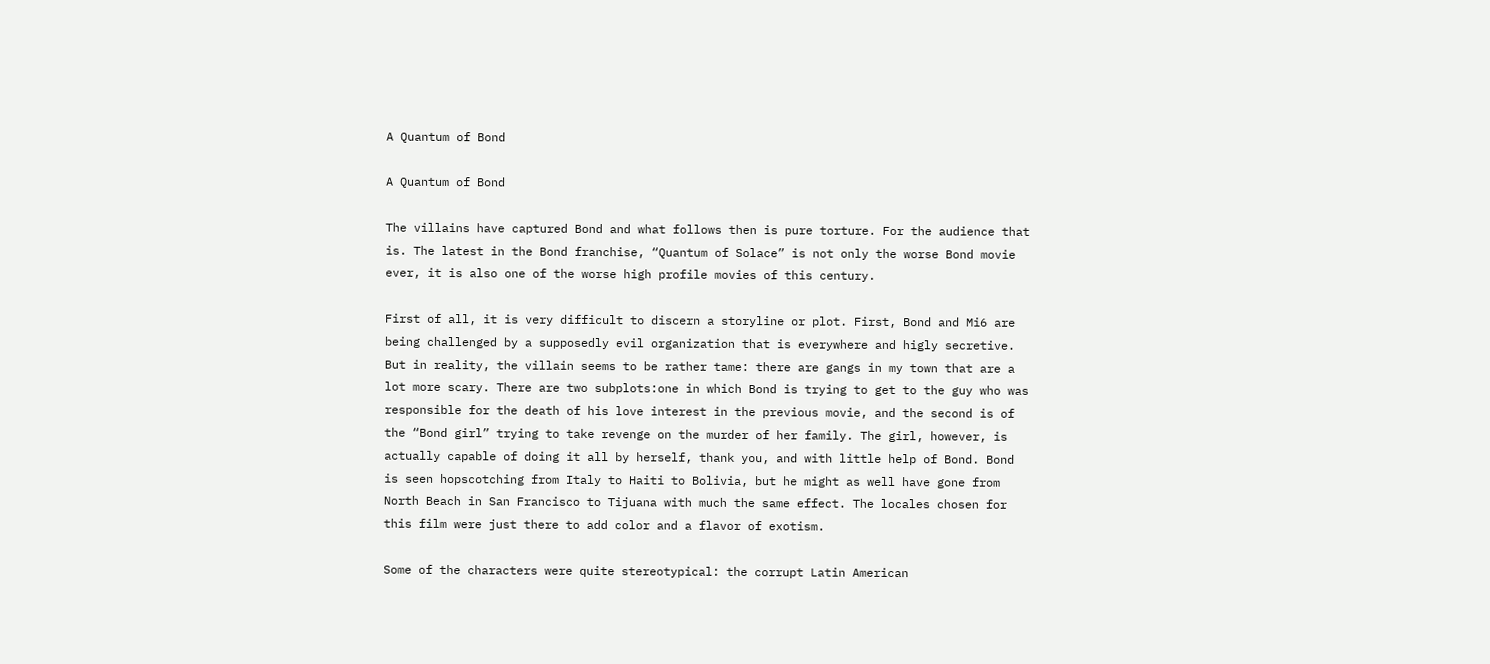A Quantum of Bond

A Quantum of Bond

The villains have captured Bond and what follows then is pure torture. For the audience that is. The latest in the Bond franchise, “Quantum of Solace” is not only the worse Bond movie ever, it is also one of the worse high profile movies of this century.

First of all, it is very difficult to discern a storyline or plot. First, Bond and Mi6 are being challenged by a supposedly evil organization that is everywhere and higly secretive. But in reality, the villain seems to be rather tame: there are gangs in my town that are a lot more scary. There are two subplots:one in which Bond is trying to get to the guy who was responsible for the death of his love interest in the previous movie, and the second is of the “Bond girl” trying to take revenge on the murder of her family. The girl, however, is actually capable of doing it all by herself, thank you, and with little help of Bond. Bond is seen hopscotching from Italy to Haiti to Bolivia, but he might as well have gone from North Beach in San Francisco to Tijuana with much the same effect. The locales chosen for this film were just there to add color and a flavor of exotism.

Some of the characters were quite stereotypical: the corrupt Latin American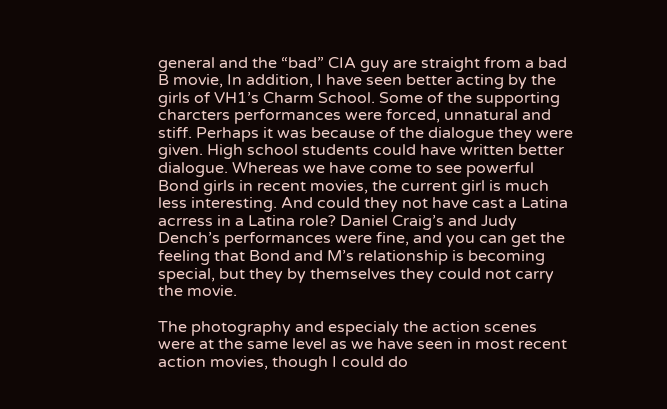general and the “bad” CIA guy are straight from a bad B movie, In addition, I have seen better acting by the girls of VH1’s Charm School. Some of the supporting charcters performances were forced, unnatural and stiff. Perhaps it was because of the dialogue they were given. High school students could have written better dialogue. Whereas we have come to see powerful Bond girls in recent movies, the current girl is much less interesting. And could they not have cast a Latina acrress in a Latina role? Daniel Craig’s and Judy Dench’s performances were fine, and you can get the feeling that Bond and M’s relationship is becoming special, but they by themselves they could not carry the movie.

The photography and especialy the action scenes were at the same level as we have seen in most recent action movies, though I could do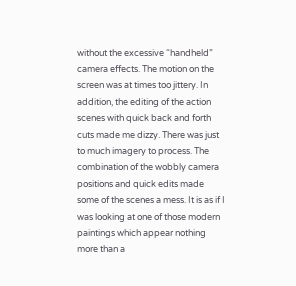without the excessive “handheld” camera effects. The motion on the screen was at times too jittery. In addition, the editing of the action scenes with quick back and forth cuts made me dizzy. There was just to much imagery to process. The combination of the wobbly camera positions and quick edits made some of the scenes a mess. It is as if I was looking at one of those modern paintings which appear nothing more than a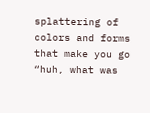splattering of colors and forms that make you go “huh, what was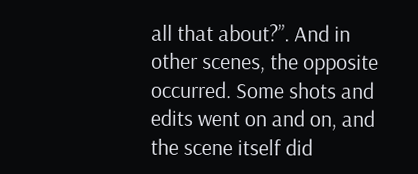all that about?”. And in other scenes, the opposite occurred. Some shots and edits went on and on, and the scene itself did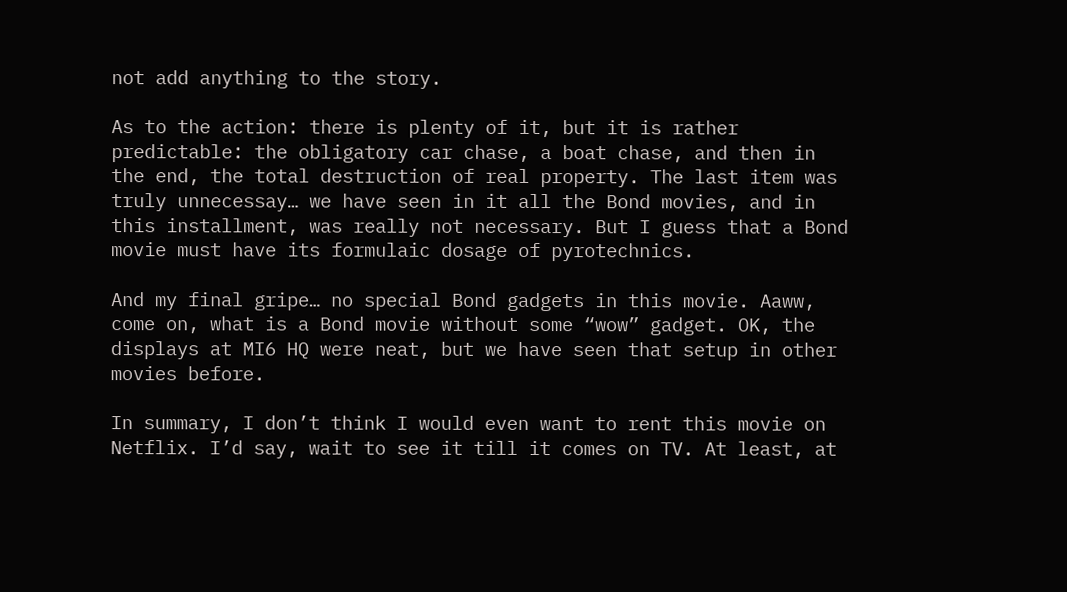not add anything to the story.

As to the action: there is plenty of it, but it is rather predictable: the obligatory car chase, a boat chase, and then in the end, the total destruction of real property. The last item was truly unnecessay… we have seen in it all the Bond movies, and in this installment, was really not necessary. But I guess that a Bond movie must have its formulaic dosage of pyrotechnics.

And my final gripe… no special Bond gadgets in this movie. Aaww, come on, what is a Bond movie without some “wow” gadget. OK, the displays at MI6 HQ were neat, but we have seen that setup in other movies before.

In summary, I don’t think I would even want to rent this movie on Netflix. I’d say, wait to see it till it comes on TV. At least, at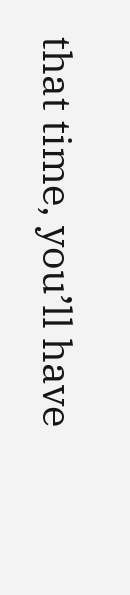that time, you’ll have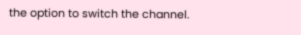the option to switch the channel.